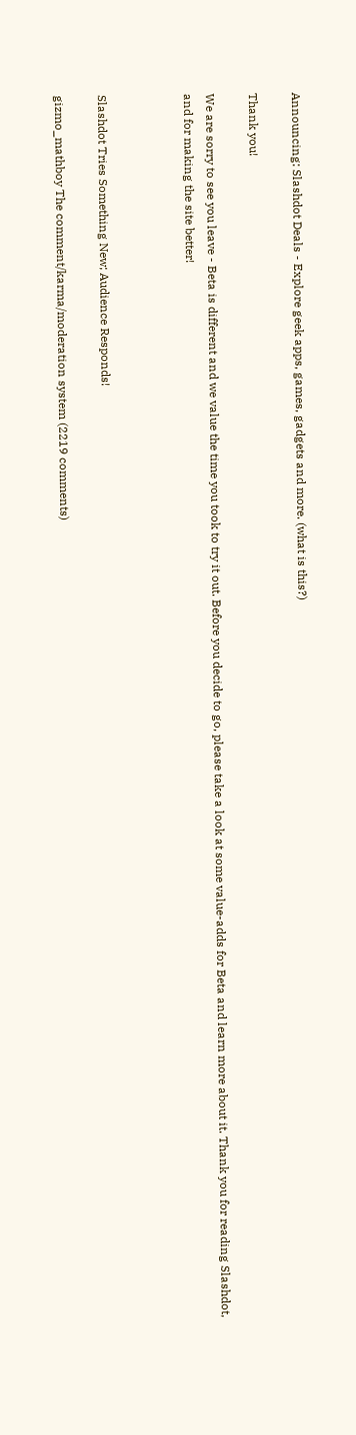Announcing: Slashdot Deals - Explore geek apps, games, gadgets and more. (what is this?)

Thank you!

We are sorry to see you leave - Beta is different and we value the time you took to try it out. Before you decide to go, please take a look at some value-adds for Beta and learn more about it. Thank you for reading Slashdot, and for making the site better!



Slashdot Tries Something New; Audience Responds!

gizmo_mathboy The comment/karma/moderation system (2219 comments)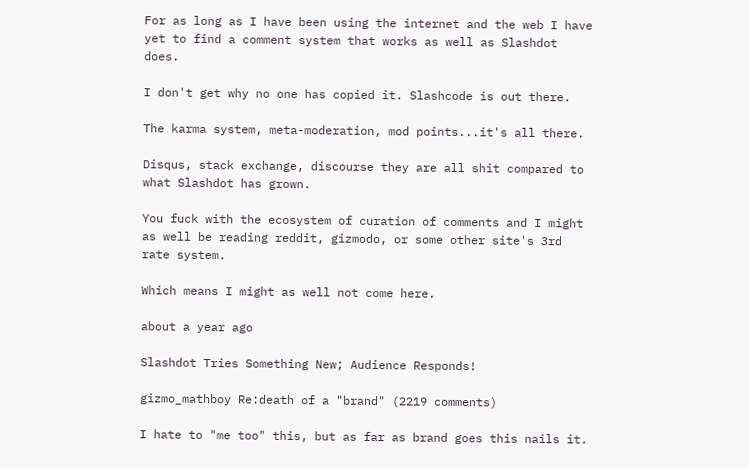For as long as I have been using the internet and the web I have yet to find a comment system that works as well as Slashdot does.

I don't get why no one has copied it. Slashcode is out there.

The karma system, meta-moderation, mod points...it's all there.

Disqus, stack exchange, discourse they are all shit compared to what Slashdot has grown.

You fuck with the ecosystem of curation of comments and I might as well be reading reddit, gizmodo, or some other site's 3rd rate system.

Which means I might as well not come here.

about a year ago

Slashdot Tries Something New; Audience Responds!

gizmo_mathboy Re:death of a "brand" (2219 comments)

I hate to "me too" this, but as far as brand goes this nails it.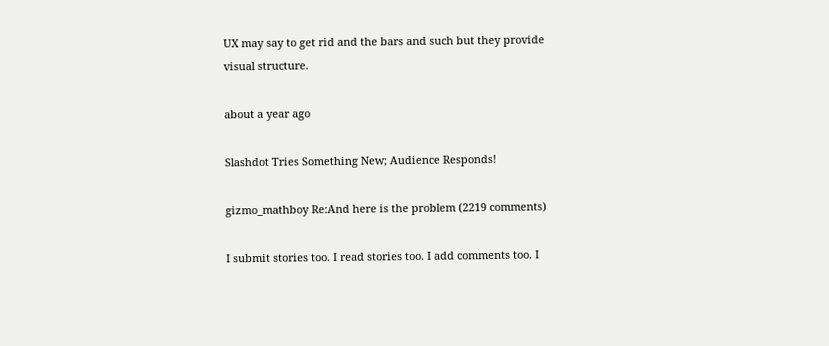UX may say to get rid and the bars and such but they provide visual structure.

about a year ago

Slashdot Tries Something New; Audience Responds!

gizmo_mathboy Re:And here is the problem (2219 comments)

I submit stories too. I read stories too. I add comments too. I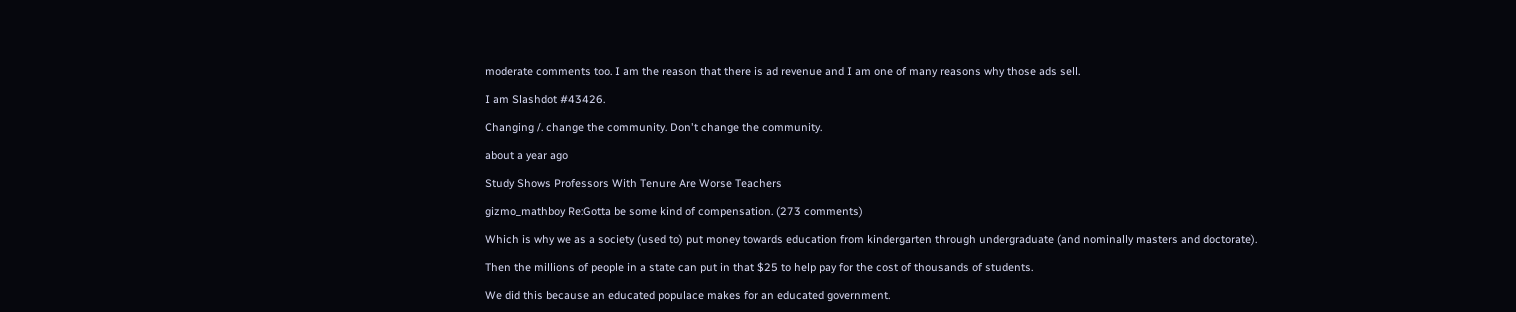moderate comments too. I am the reason that there is ad revenue and I am one of many reasons why those ads sell.

I am Slashdot #43426.

Changing /. change the community. Don't change the community.

about a year ago

Study Shows Professors With Tenure Are Worse Teachers

gizmo_mathboy Re:Gotta be some kind of compensation. (273 comments)

Which is why we as a society (used to) put money towards education from kindergarten through undergraduate (and nominally masters and doctorate).

Then the millions of people in a state can put in that $25 to help pay for the cost of thousands of students.

We did this because an educated populace makes for an educated government.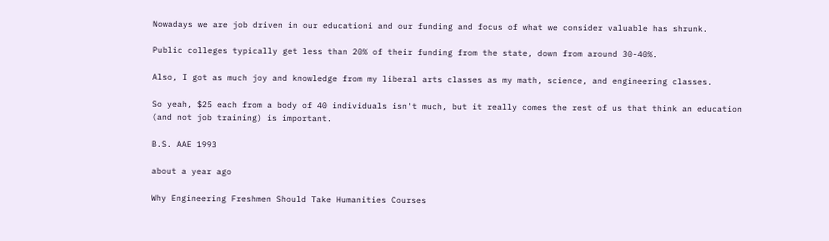Nowadays we are job driven in our educationi and our funding and focus of what we consider valuable has shrunk.

Public colleges typically get less than 20% of their funding from the state, down from around 30-40%.

Also, I got as much joy and knowledge from my liberal arts classes as my math, science, and engineering classes.

So yeah, $25 each from a body of 40 individuals isn't much, but it really comes the rest of us that think an education (and not job training) is important.

B.S. AAE 1993

about a year ago

Why Engineering Freshmen Should Take Humanities Courses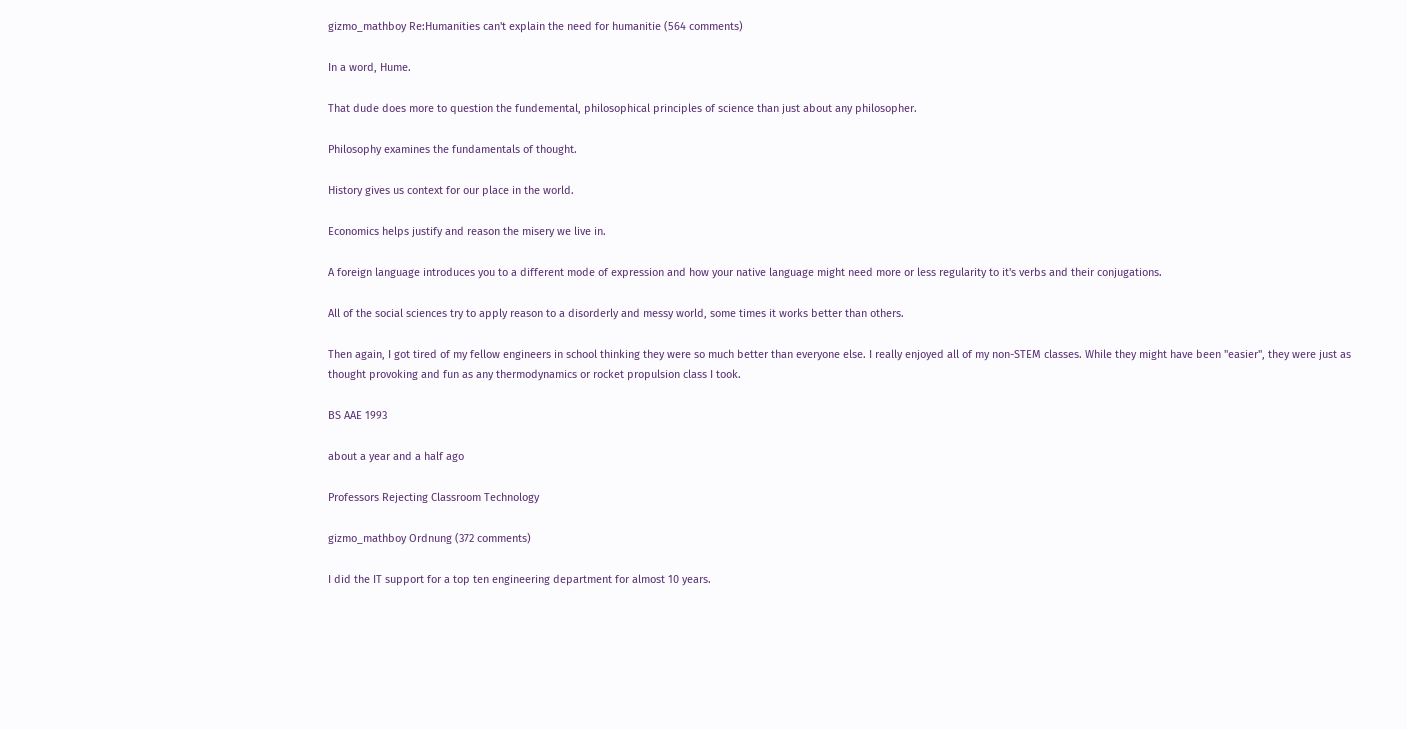gizmo_mathboy Re:Humanities can't explain the need for humanitie (564 comments)

In a word, Hume.

That dude does more to question the fundemental, philosophical principles of science than just about any philosopher.

Philosophy examines the fundamentals of thought.

History gives us context for our place in the world.

Economics helps justify and reason the misery we live in.

A foreign language introduces you to a different mode of expression and how your native language might need more or less regularity to it's verbs and their conjugations.

All of the social sciences try to apply reason to a disorderly and messy world, some times it works better than others.

Then again, I got tired of my fellow engineers in school thinking they were so much better than everyone else. I really enjoyed all of my non-STEM classes. While they might have been "easier", they were just as thought provoking and fun as any thermodynamics or rocket propulsion class I took.

BS AAE 1993

about a year and a half ago

Professors Rejecting Classroom Technology

gizmo_mathboy Ordnung (372 comments)

I did the IT support for a top ten engineering department for almost 10 years.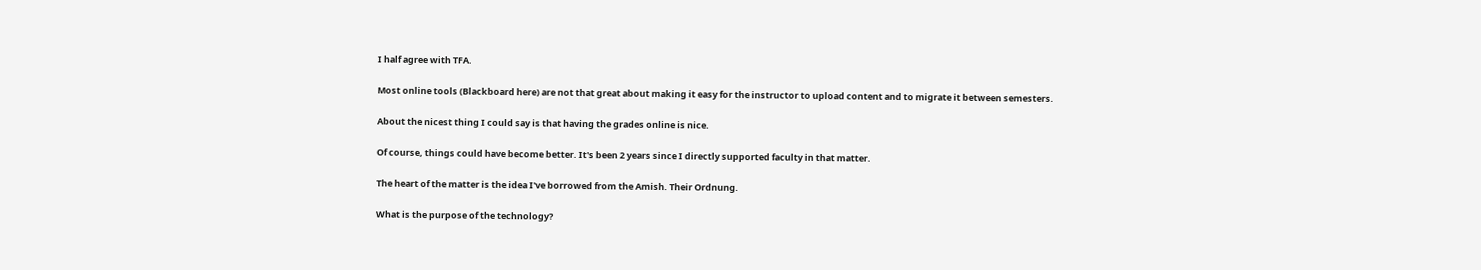I half agree with TFA.

Most online tools (Blackboard here) are not that great about making it easy for the instructor to upload content and to migrate it between semesters.

About the nicest thing I could say is that having the grades online is nice.

Of course, things could have become better. It's been 2 years since I directly supported faculty in that matter.

The heart of the matter is the idea I've borrowed from the Amish. Their Ordnung.

What is the purpose of the technology?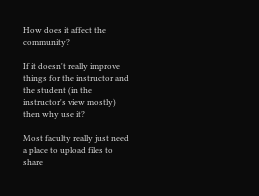How does it affect the community?

If it doesn't really improve things for the instructor and the student (in the instructor's view mostly) then why use it?

Most faculty really just need a place to upload files to share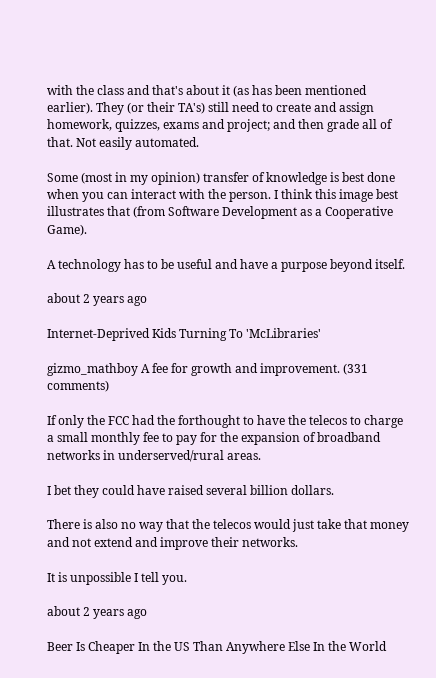with the class and that's about it (as has been mentioned earlier). They (or their TA's) still need to create and assign homework, quizzes, exams and project; and then grade all of that. Not easily automated.

Some (most in my opinion) transfer of knowledge is best done when you can interact with the person. I think this image best illustrates that (from Software Development as a Cooperative Game).

A technology has to be useful and have a purpose beyond itself.

about 2 years ago

Internet-Deprived Kids Turning To 'McLibraries'

gizmo_mathboy A fee for growth and improvement. (331 comments)

If only the FCC had the forthought to have the telecos to charge a small monthly fee to pay for the expansion of broadband networks in underserved/rural areas.

I bet they could have raised several billion dollars.

There is also no way that the telecos would just take that money and not extend and improve their networks.

It is unpossible I tell you.

about 2 years ago

Beer Is Cheaper In the US Than Anywhere Else In the World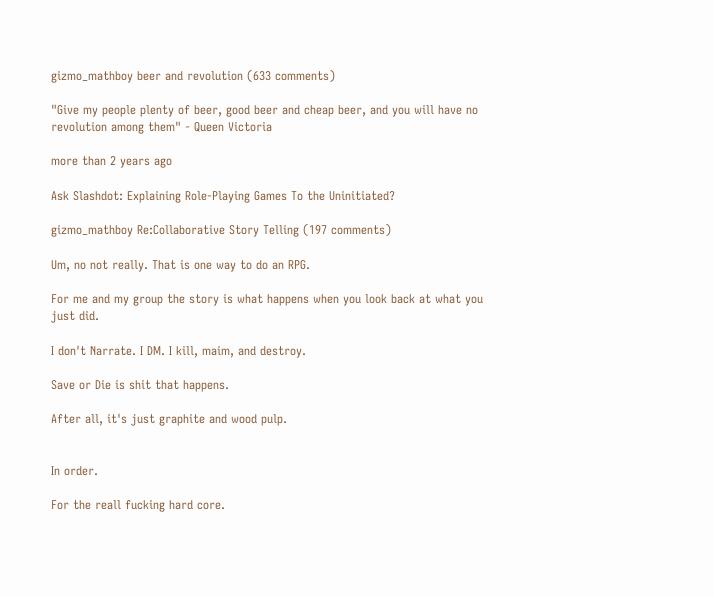gizmo_mathboy beer and revolution (633 comments)

"Give my people plenty of beer, good beer and cheap beer, and you will have no revolution among them" - Queen Victoria

more than 2 years ago

Ask Slashdot: Explaining Role-Playing Games To the Uninitiated?

gizmo_mathboy Re:Collaborative Story Telling (197 comments)

Um, no not really. That is one way to do an RPG.

For me and my group the story is what happens when you look back at what you just did.

I don't Narrate. I DM. I kill, maim, and destroy.

Save or Die is shit that happens.

After all, it's just graphite and wood pulp.


In order.

For the reall fucking hard core.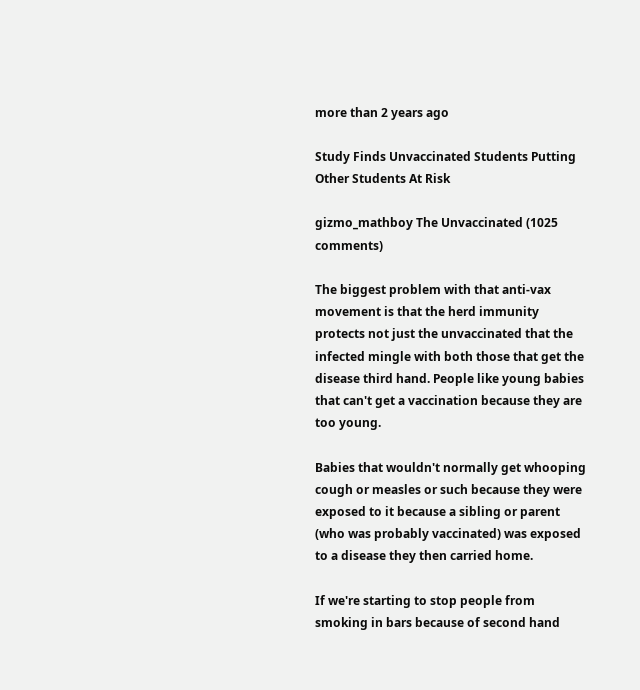more than 2 years ago

Study Finds Unvaccinated Students Putting Other Students At Risk

gizmo_mathboy The Unvaccinated (1025 comments)

The biggest problem with that anti-vax movement is that the herd immunity protects not just the unvaccinated that the infected mingle with both those that get the disease third hand. People like young babies that can't get a vaccination because they are too young.

Babies that wouldn't normally get whooping cough or measles or such because they were exposed to it because a sibling or parent (who was probably vaccinated) was exposed to a disease they then carried home.

If we're starting to stop people from smoking in bars because of second hand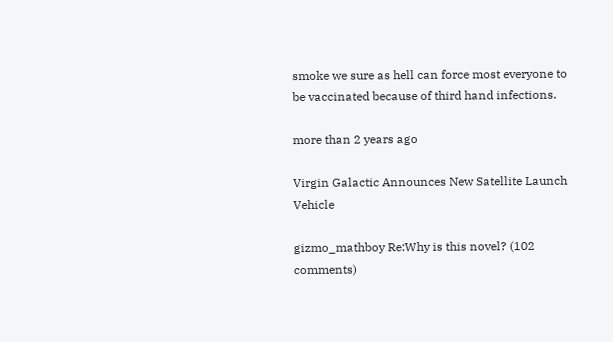smoke we sure as hell can force most everyone to be vaccinated because of third hand infections.

more than 2 years ago

Virgin Galactic Announces New Satellite Launch Vehicle

gizmo_mathboy Re:Why is this novel? (102 comments)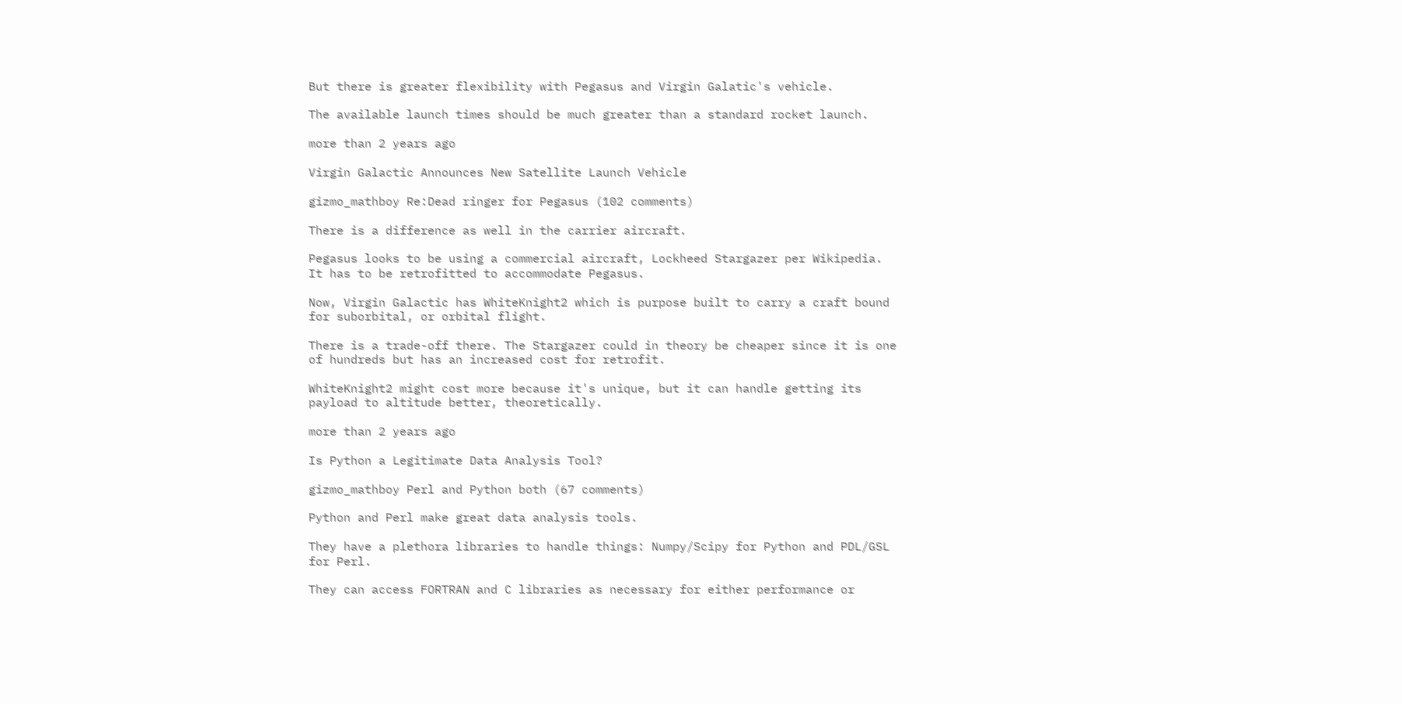But there is greater flexibility with Pegasus and Virgin Galatic's vehicle.

The available launch times should be much greater than a standard rocket launch.

more than 2 years ago

Virgin Galactic Announces New Satellite Launch Vehicle

gizmo_mathboy Re:Dead ringer for Pegasus (102 comments)

There is a difference as well in the carrier aircraft.

Pegasus looks to be using a commercial aircraft, Lockheed Stargazer per Wikipedia. It has to be retrofitted to accommodate Pegasus.

Now, Virgin Galactic has WhiteKnight2 which is purpose built to carry a craft bound for suborbital, or orbital flight.

There is a trade-off there. The Stargazer could in theory be cheaper since it is one of hundreds but has an increased cost for retrofit.

WhiteKnight2 might cost more because it's unique, but it can handle getting its payload to altitude better, theoretically.

more than 2 years ago

Is Python a Legitimate Data Analysis Tool?

gizmo_mathboy Perl and Python both (67 comments)

Python and Perl make great data analysis tools.

They have a plethora libraries to handle things: Numpy/Scipy for Python and PDL/GSL for Perl.

They can access FORTRAN and C libraries as necessary for either performance or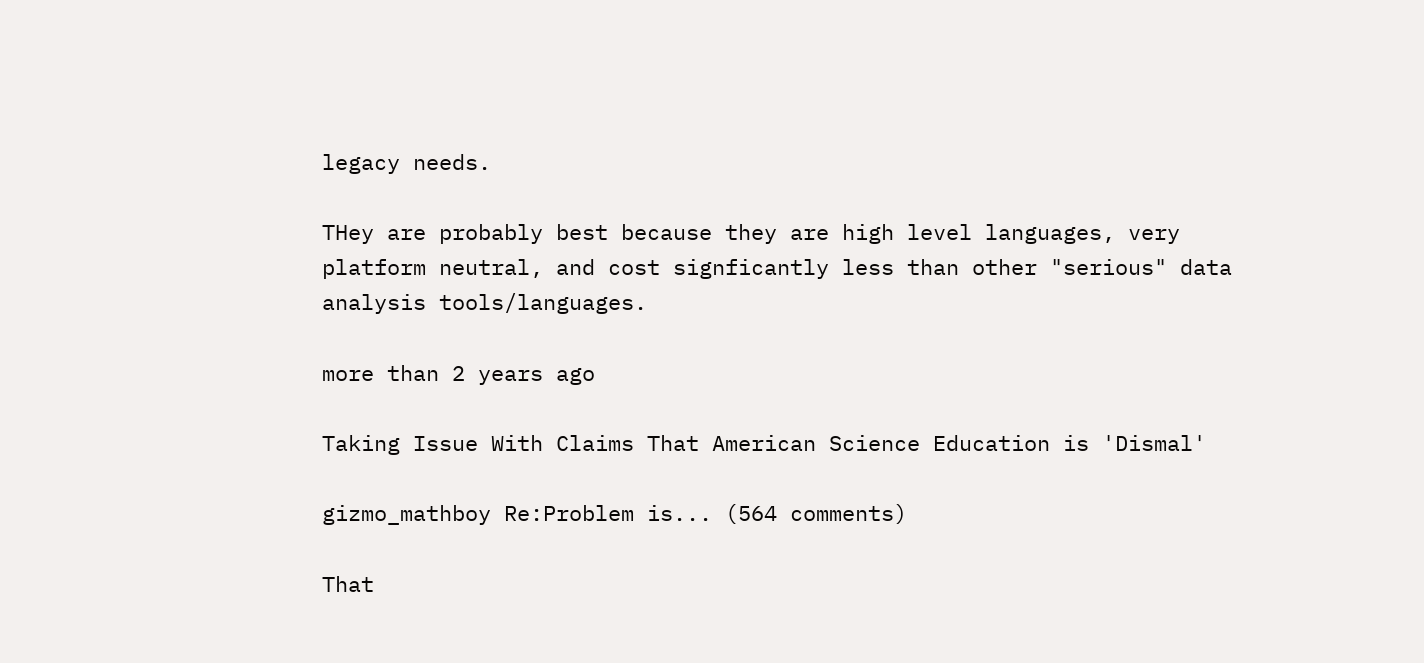legacy needs.

THey are probably best because they are high level languages, very platform neutral, and cost signficantly less than other "serious" data analysis tools/languages.

more than 2 years ago

Taking Issue With Claims That American Science Education is 'Dismal'

gizmo_mathboy Re:Problem is... (564 comments)

That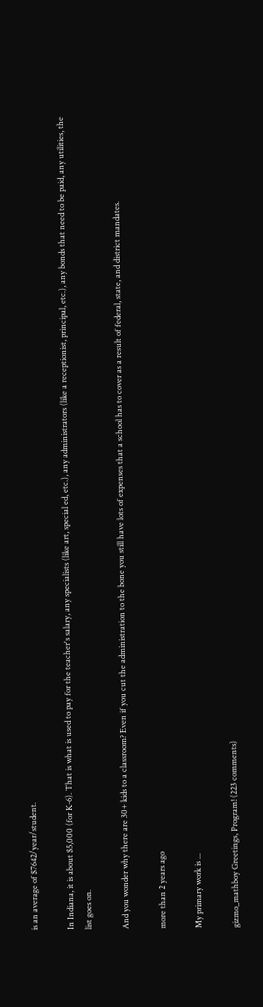is an average of $7642/year/student.

In Indiana, it is about $5,000 (for K-6). That is what is used to pay for the teacher's salary, any specialists (like art, special ed, etc.), any administrators (like a receptionist, principal, etc.), any bonds that need to be paid, any utilities, the list goes on.

And you wonder why there are 30+ kids to a classroom? Even if you cut the administration to the bone you still have lots of expenses that a school has to cover as a result of federal, state, and district mandates.

more than 2 years ago

My primary work is ...

gizmo_mathboy Greetings, Program! (223 comments)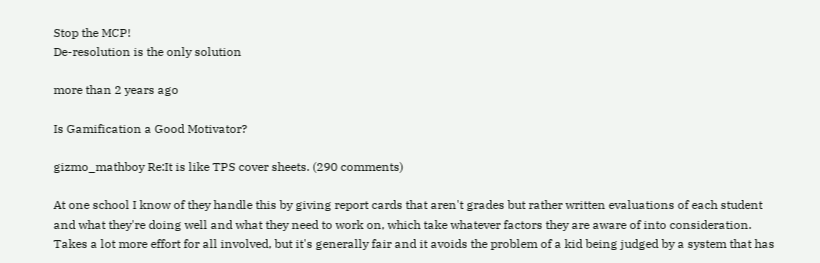Stop the MCP!
De-resolution is the only solution

more than 2 years ago

Is Gamification a Good Motivator?

gizmo_mathboy Re:It is like TPS cover sheets. (290 comments)

At one school I know of they handle this by giving report cards that aren't grades but rather written evaluations of each student and what they're doing well and what they need to work on, which take whatever factors they are aware of into consideration. Takes a lot more effort for all involved, but it's generally fair and it avoids the problem of a kid being judged by a system that has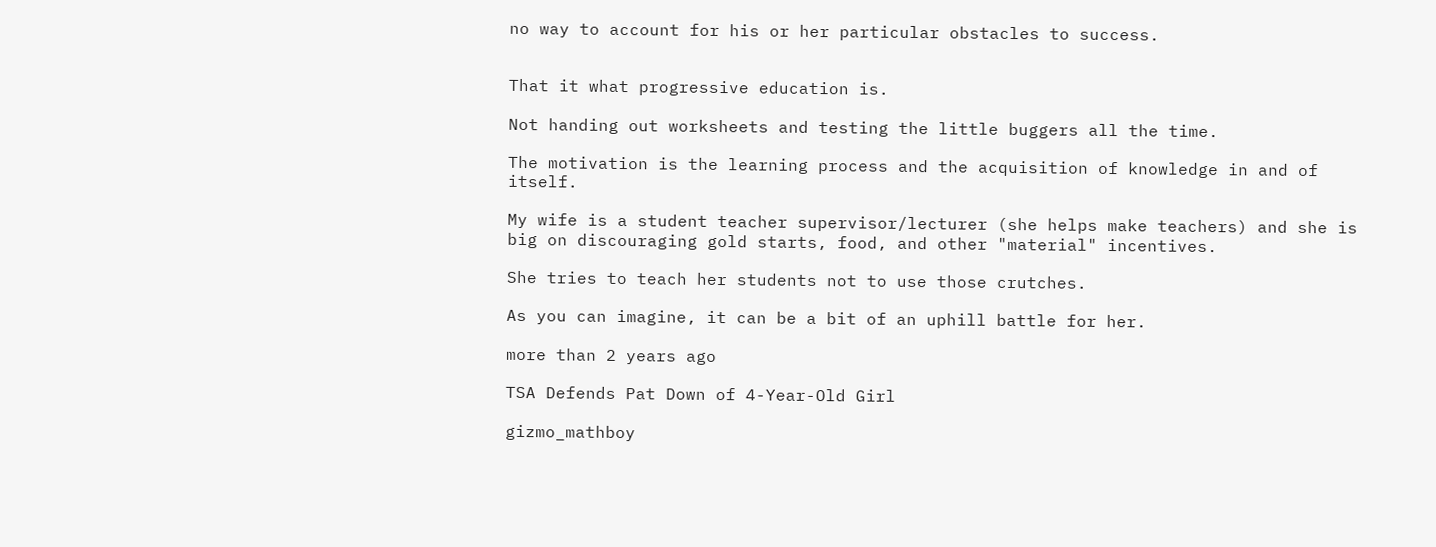no way to account for his or her particular obstacles to success.


That it what progressive education is.

Not handing out worksheets and testing the little buggers all the time.

The motivation is the learning process and the acquisition of knowledge in and of itself.

My wife is a student teacher supervisor/lecturer (she helps make teachers) and she is big on discouraging gold starts, food, and other "material" incentives.

She tries to teach her students not to use those crutches.

As you can imagine, it can be a bit of an uphill battle for her.

more than 2 years ago

TSA Defends Pat Down of 4-Year-Old Girl

gizmo_mathboy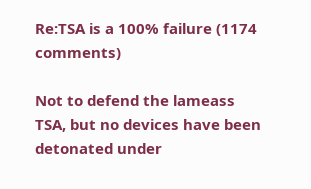Re:TSA is a 100% failure (1174 comments)

Not to defend the lameass TSA, but no devices have been detonated under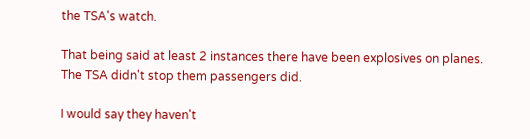the TSA's watch.

That being said at least 2 instances there have been explosives on planes. The TSA didn't stop them passengers did.

I would say they haven't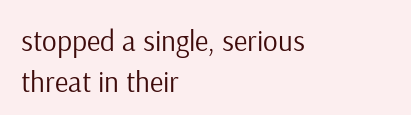stopped a single, serious threat in their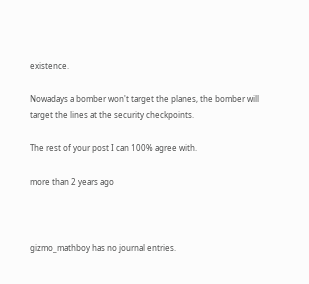existence.

Nowadays a bomber won't target the planes, the bomber will target the lines at the security checkpoints.

The rest of your post I can 100% agree with.

more than 2 years ago



gizmo_mathboy has no journal entries.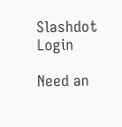Slashdot Login

Need an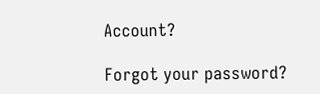Account?

Forgot your password?